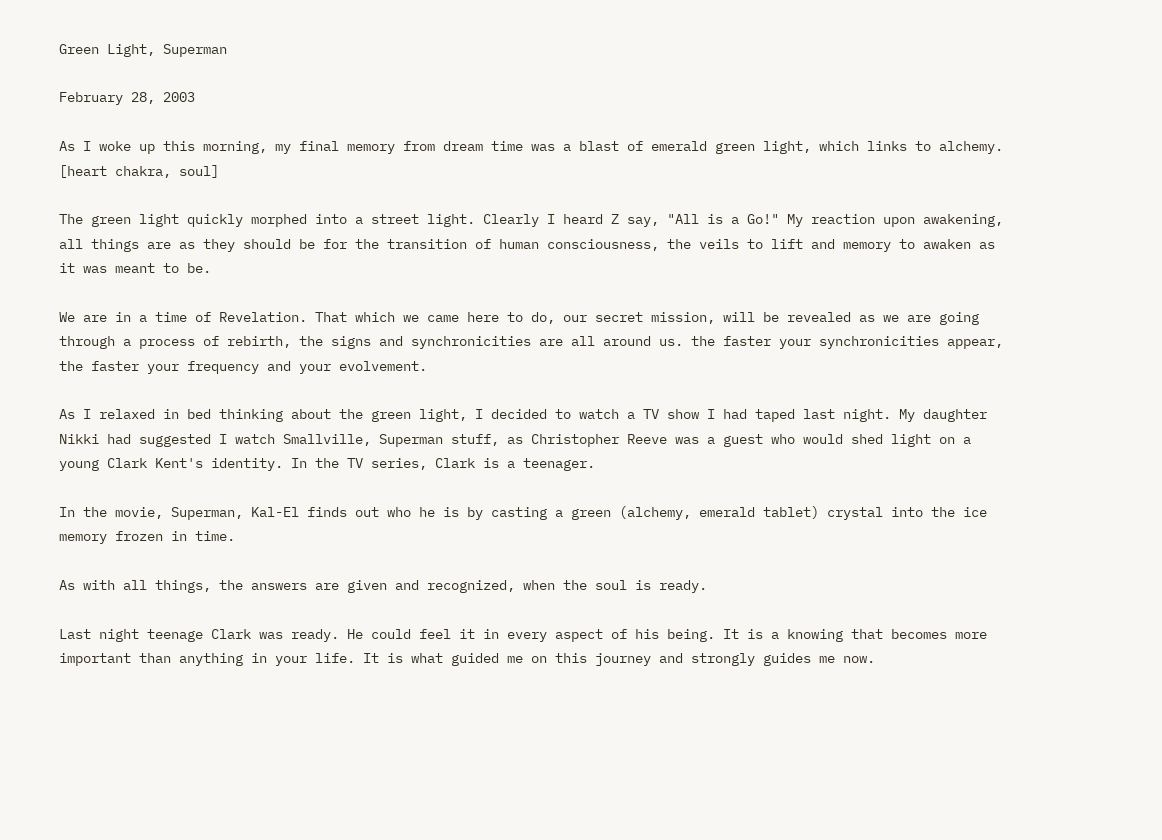Green Light, Superman

February 28, 2003

As I woke up this morning, my final memory from dream time was a blast of emerald green light, which links to alchemy. [heart chakra, soul]

The green light quickly morphed into a street light. Clearly I heard Z say, "All is a Go!" My reaction upon awakening, all things are as they should be for the transition of human consciousness, the veils to lift and memory to awaken as it was meant to be.

We are in a time of Revelation. That which we came here to do, our secret mission, will be revealed as we are going through a process of rebirth, the signs and synchronicities are all around us. the faster your synchronicities appear, the faster your frequency and your evolvement.

As I relaxed in bed thinking about the green light, I decided to watch a TV show I had taped last night. My daughter Nikki had suggested I watch Smallville, Superman stuff, as Christopher Reeve was a guest who would shed light on a young Clark Kent's identity. In the TV series, Clark is a teenager.

In the movie, Superman, Kal-El finds out who he is by casting a green (alchemy, emerald tablet) crystal into the ice memory frozen in time.

As with all things, the answers are given and recognized, when the soul is ready.

Last night teenage Clark was ready. He could feel it in every aspect of his being. It is a knowing that becomes more important than anything in your life. It is what guided me on this journey and strongly guides me now.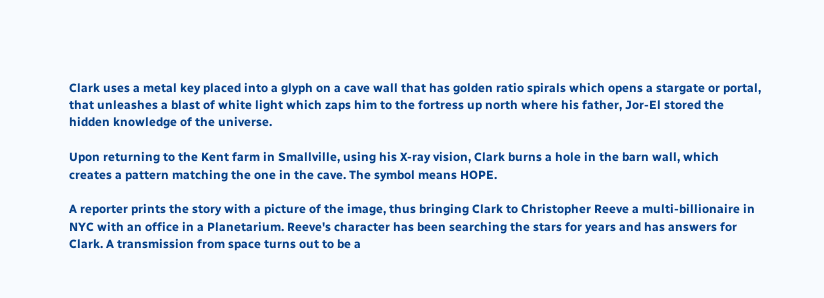Clark uses a metal key placed into a glyph on a cave wall that has golden ratio spirals which opens a stargate or portal, that unleashes a blast of white light which zaps him to the fortress up north where his father, Jor-El stored the hidden knowledge of the universe.

Upon returning to the Kent farm in Smallville, using his X-ray vision, Clark burns a hole in the barn wall, which creates a pattern matching the one in the cave. The symbol means HOPE.

A reporter prints the story with a picture of the image, thus bringing Clark to Christopher Reeve a multi-billionaire in NYC with an office in a Planetarium. Reeve's character has been searching the stars for years and has answers for Clark. A transmission from space turns out to be a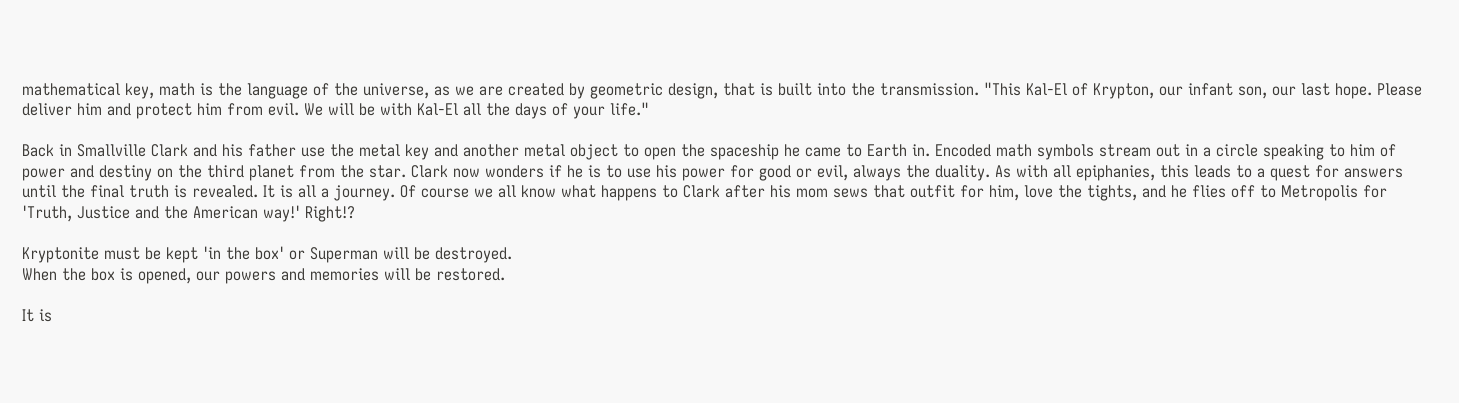mathematical key, math is the language of the universe, as we are created by geometric design, that is built into the transmission. "This Kal-El of Krypton, our infant son, our last hope. Please deliver him and protect him from evil. We will be with Kal-El all the days of your life."

Back in Smallville Clark and his father use the metal key and another metal object to open the spaceship he came to Earth in. Encoded math symbols stream out in a circle speaking to him of power and destiny on the third planet from the star. Clark now wonders if he is to use his power for good or evil, always the duality. As with all epiphanies, this leads to a quest for answers until the final truth is revealed. It is all a journey. Of course we all know what happens to Clark after his mom sews that outfit for him, love the tights, and he flies off to Metropolis for 'Truth, Justice and the American way!' Right!?

Kryptonite must be kept 'in the box' or Superman will be destroyed.
When the box is opened, our powers and memories will be restored.

It is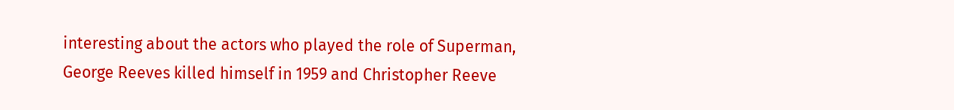interesting about the actors who played the role of Superman, George Reeves killed himself in 1959 and Christopher Reeve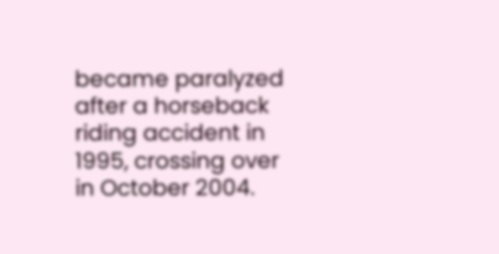became paralyzed after a horseback riding accident in 1995, crossing over in October 2004.